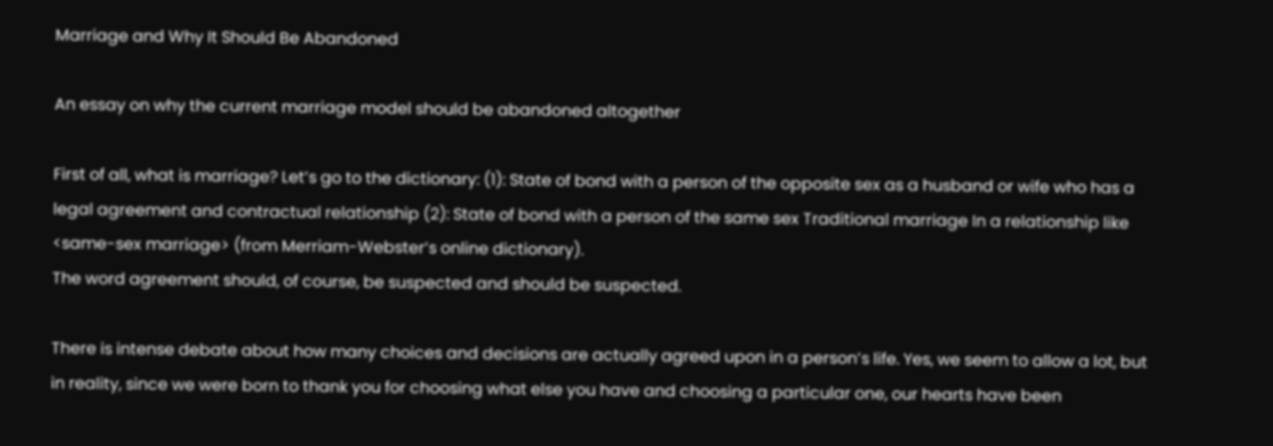Marriage and Why It Should Be Abandoned

An essay on why the current marriage model should be abandoned altogether

First of all, what is marriage? Let’s go to the dictionary: (1): State of bond with a person of the opposite sex as a husband or wife who has a legal agreement and contractual relationship (2): State of bond with a person of the same sex Traditional marriage In a relationship like <same-sex marriage> (from Merriam-Webster’s online dictionary).
The word agreement should, of course, be suspected and should be suspected.

There is intense debate about how many choices and decisions are actually agreed upon in a person’s life. Yes, we seem to allow a lot, but in reality, since we were born to thank you for choosing what else you have and choosing a particular one, our hearts have been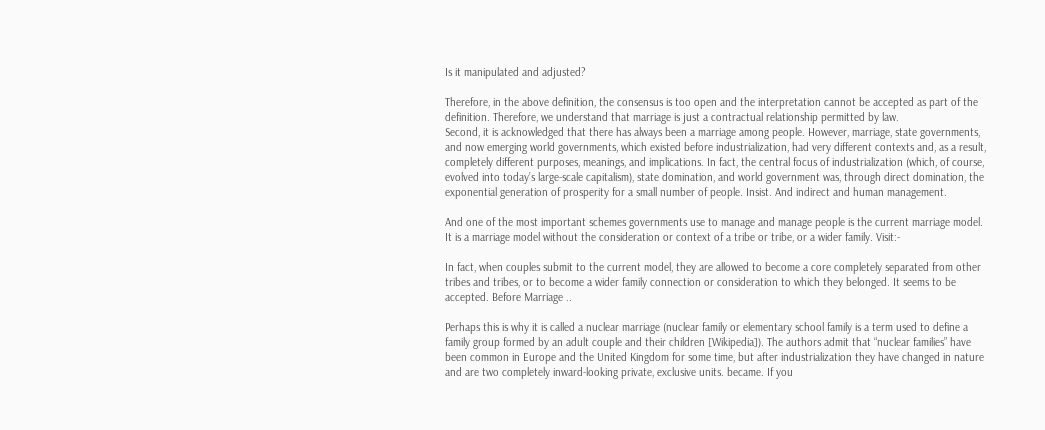Is it manipulated and adjusted?

Therefore, in the above definition, the consensus is too open and the interpretation cannot be accepted as part of the definition. Therefore, we understand that marriage is just a contractual relationship permitted by law.
Second, it is acknowledged that there has always been a marriage among people. However, marriage, state governments, and now emerging world governments, which existed before industrialization, had very different contexts and, as a result, completely different purposes, meanings, and implications. In fact, the central focus of industrialization (which, of course, evolved into today’s large-scale capitalism), state domination, and world government was, through direct domination, the exponential generation of prosperity for a small number of people. Insist. And indirect and human management.

And one of the most important schemes governments use to manage and manage people is the current marriage model. It is a marriage model without the consideration or context of a tribe or tribe, or a wider family. Visit:-

In fact, when couples submit to the current model, they are allowed to become a core completely separated from other tribes and tribes, or to become a wider family connection or consideration to which they belonged. It seems to be accepted. Before Marriage ..

Perhaps this is why it is called a nuclear marriage (nuclear family or elementary school family is a term used to define a family group formed by an adult couple and their children [Wikipedia]). The authors admit that “nuclear families” have been common in Europe and the United Kingdom for some time, but after industrialization they have changed in nature and are two completely inward-looking private, exclusive units. became. If you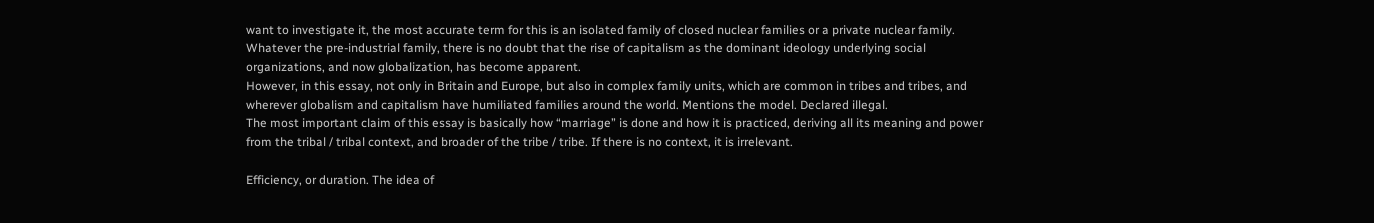want to investigate it, the most accurate term for this is an isolated family of closed nuclear families or a private nuclear family. Whatever the pre-industrial family, there is no doubt that the rise of capitalism as the dominant ideology underlying social organizations, and now globalization, has become apparent.
However, in this essay, not only in Britain and Europe, but also in complex family units, which are common in tribes and tribes, and wherever globalism and capitalism have humiliated families around the world. Mentions the model. Declared illegal.
The most important claim of this essay is basically how “marriage” is done and how it is practiced, deriving all its meaning and power from the tribal / tribal context, and broader of the tribe / tribe. If there is no context, it is irrelevant.

Efficiency, or duration. The idea of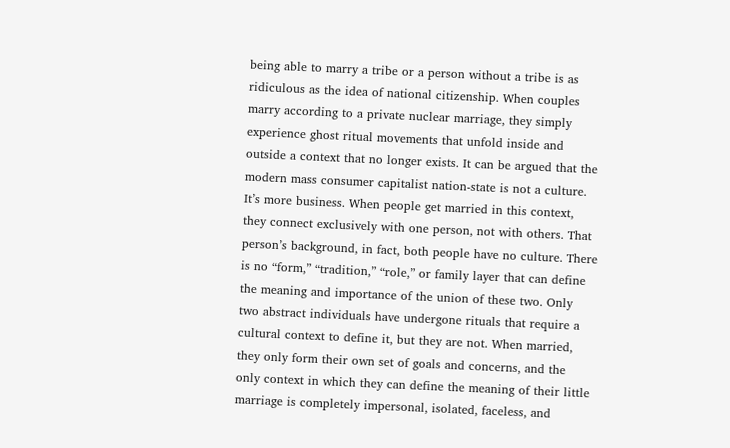being able to marry a tribe or a person without a tribe is as ridiculous as the idea of national citizenship. When couples marry according to a private nuclear marriage, they simply experience ghost ritual movements that unfold inside and outside a context that no longer exists. It can be argued that the modern mass consumer capitalist nation-state is not a culture. It’s more business. When people get married in this context, they connect exclusively with one person, not with others. That person’s background, in fact, both people have no culture. There is no “form,” “tradition,” “role,” or family layer that can define the meaning and importance of the union of these two. Only two abstract individuals have undergone rituals that require a cultural context to define it, but they are not. When married, they only form their own set of goals and concerns, and the only context in which they can define the meaning of their little marriage is completely impersonal, isolated, faceless, and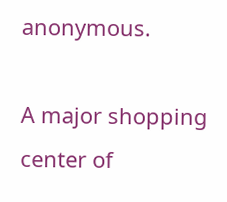anonymous.

A major shopping center of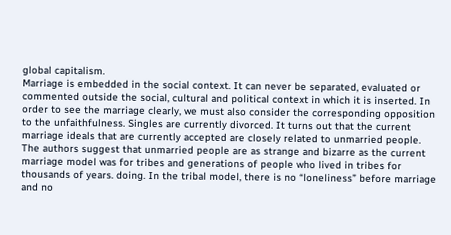global capitalism.
Marriage is embedded in the social context. It can never be separated, evaluated or commented outside the social, cultural and political context in which it is inserted. In order to see the marriage clearly, we must also consider the corresponding opposition to the unfaithfulness. Singles are currently divorced. It turns out that the current marriage ideals that are currently accepted are closely related to unmarried people. The authors suggest that unmarried people are as strange and bizarre as the current marriage model was for tribes and generations of people who lived in tribes for thousands of years. doing. In the tribal model, there is no “loneliness” before marriage and no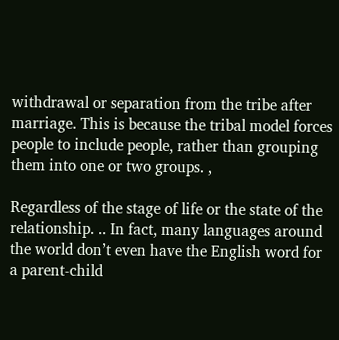withdrawal or separation from the tribe after marriage. This is because the tribal model forces people to include people, rather than grouping them into one or two groups. ,

Regardless of the stage of life or the state of the relationship. .. In fact, many languages around the world don’t even have the English word for a parent-child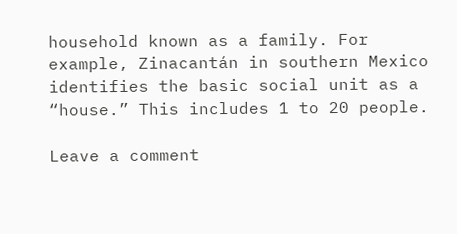household known as a family. For example, Zinacantán in southern Mexico identifies the basic social unit as a “house.” This includes 1 to 20 people.

Leave a comment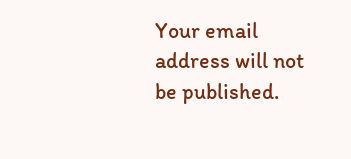Your email address will not be published.